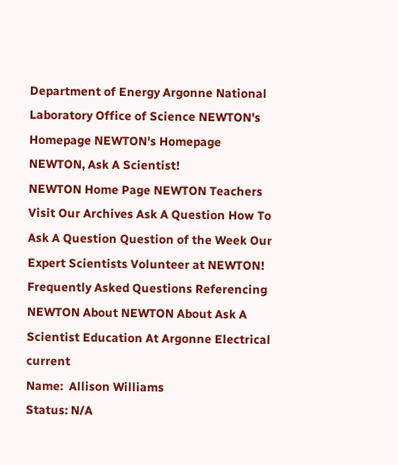Department of Energy Argonne National Laboratory Office of Science NEWTON's Homepage NEWTON's Homepage
NEWTON, Ask A Scientist!
NEWTON Home Page NEWTON Teachers Visit Our Archives Ask A Question How To Ask A Question Question of the Week Our Expert Scientists Volunteer at NEWTON! Frequently Asked Questions Referencing NEWTON About NEWTON About Ask A Scientist Education At Argonne Electrical current
Name:  Allison Williams
Status: N/A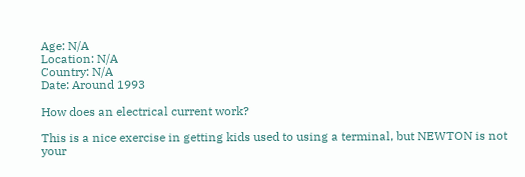Age: N/A
Location: N/A
Country: N/A
Date: Around 1993

How does an electrical current work?

This is a nice exercise in getting kids used to using a terminal, but NEWTON is not your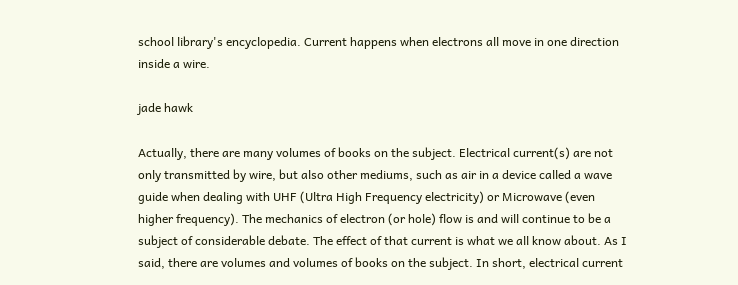school library's encyclopedia. Current happens when electrons all move in one direction inside a wire.

jade hawk

Actually, there are many volumes of books on the subject. Electrical current(s) are not only transmitted by wire, but also other mediums, such as air in a device called a wave guide when dealing with UHF (Ultra High Frequency electricity) or Microwave (even higher frequency). The mechanics of electron (or hole) flow is and will continue to be a subject of considerable debate. The effect of that current is what we all know about. As I said, there are volumes and volumes of books on the subject. In short, electrical current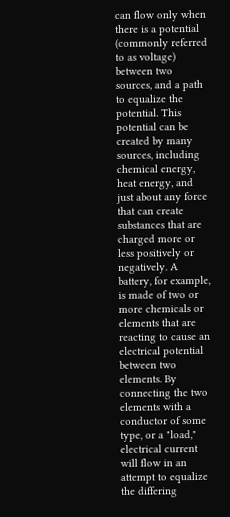can flow only when there is a potential (commonly referred to as voltage) between two sources, and a path to equalize the potential. This potential can be created by many sources, including chemical energy, heat energy, and just about any force that can create substances that are charged more or less positively or negatively. A battery, for example, is made of two or more chemicals or elements that are reacting to cause an electrical potential between two elements. By connecting the two elements with a conductor of some type, or a "load," electrical current will flow in an attempt to equalize the differing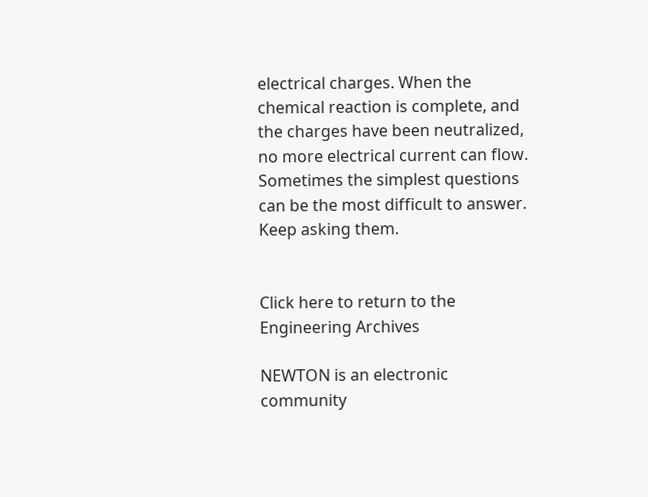electrical charges. When the chemical reaction is complete, and the charges have been neutralized, no more electrical current can flow. Sometimes the simplest questions can be the most difficult to answer. Keep asking them.


Click here to return to the Engineering Archives

NEWTON is an electronic community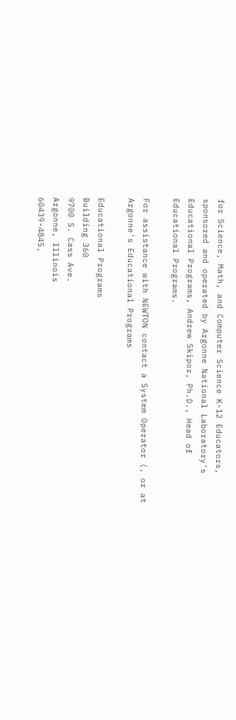for Science, Math, and Computer Science K-12 Educators, sponsored and operated by Argonne National Laboratory's Educational Programs, Andrew Skipor, Ph.D., Head of Educational Programs.

For assistance with NEWTON contact a System Operator (, or at Argonne's Educational Programs

Educational Programs
Building 360
9700 S. Cass Ave.
Argonne, Illinois
60439-4845,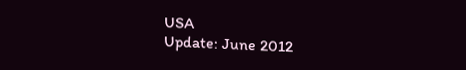USA
Update: June 2012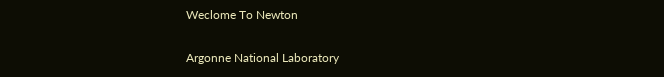Weclome To Newton

Argonne National Laboratory